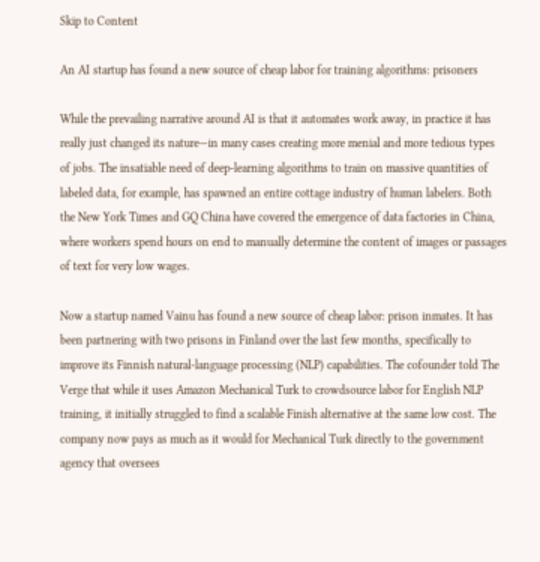Skip to Content

An AI startup has found a new source of cheap labor for training algorithms: prisoners

While the prevailing narrative around AI is that it automates work away, in practice it has really just changed its nature—in many cases creating more menial and more tedious types of jobs. The insatiable need of deep-learning algorithms to train on massive quantities of labeled data, for example, has spawned an entire cottage industry of human labelers. Both the New York Times and GQ China have covered the emergence of data factories in China, where workers spend hours on end to manually determine the content of images or passages of text for very low wages.

Now a startup named Vainu has found a new source of cheap labor: prison inmates. It has been partnering with two prisons in Finland over the last few months, specifically to improve its Finnish natural-language processing (NLP) capabilities. The cofounder told The Verge that while it uses Amazon Mechanical Turk to crowdsource labor for English NLP training, it initially struggled to find a scalable Finish alternative at the same low cost. The company now pays as much as it would for Mechanical Turk directly to the government agency that oversees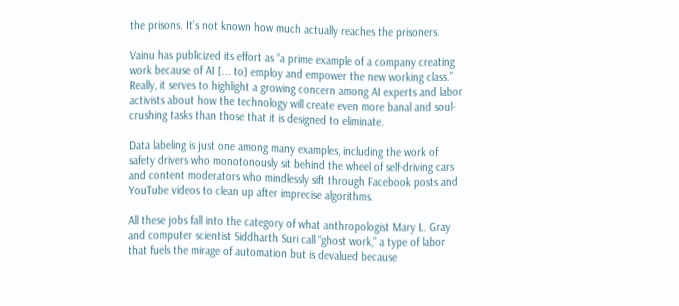the prisons. It’s not known how much actually reaches the prisoners.

Vainu has publicized its effort as “a prime example of a company creating work because of AI [... to] employ and empower the new working class.” Really, it serves to highlight a growing concern among AI experts and labor activists about how the technology will create even more banal and soul-crushing tasks than those that it is designed to eliminate.

Data labeling is just one among many examples, including the work of safety drivers who monotonously sit behind the wheel of self-driving cars and content moderators who mindlessly sift through Facebook posts and YouTube videos to clean up after imprecise algorithms.

All these jobs fall into the category of what anthropologist Mary L. Gray and computer scientist Siddharth Suri call “ghost work,” a type of labor that fuels the mirage of automation but is devalued because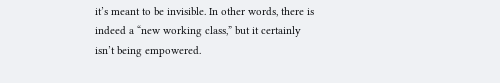it’s meant to be invisible. In other words, there is indeed a “new working class,” but it certainly isn’t being empowered.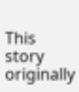This story originally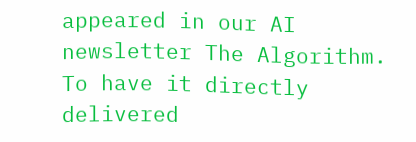appeared in our AI newsletter The Algorithm. To have it directly delivered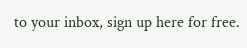to your inbox, sign up here for free.